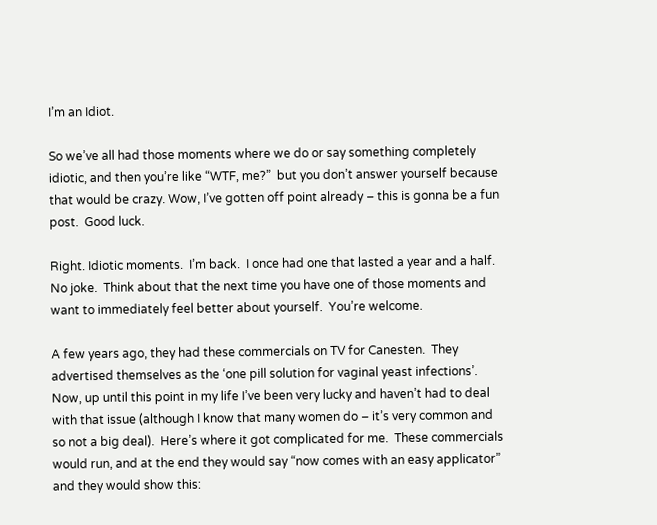I’m an Idiot.

So we’ve all had those moments where we do or say something completely idiotic, and then you’re like “WTF, me?”  but you don’t answer yourself because that would be crazy. Wow, I’ve gotten off point already – this is gonna be a fun post.  Good luck.

Right. Idiotic moments.  I’m back.  I once had one that lasted a year and a half.  No joke.  Think about that the next time you have one of those moments and want to immediately feel better about yourself.  You’re welcome.

A few years ago, they had these commercials on TV for Canesten.  They advertised themselves as the ‘one pill solution for vaginal yeast infections’.  Now, up until this point in my life I’ve been very lucky and haven’t had to deal with that issue (although I know that many women do – it’s very common and so not a big deal).  Here’s where it got complicated for me.  These commercials would run, and at the end they would say “now comes with an easy applicator” and they would show this: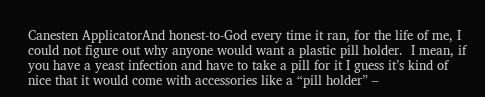Canesten ApplicatorAnd honest-to-God every time it ran, for the life of me, I could not figure out why anyone would want a plastic pill holder.  I mean, if you have a yeast infection and have to take a pill for it I guess it’s kind of nice that it would come with accessories like a “pill holder” –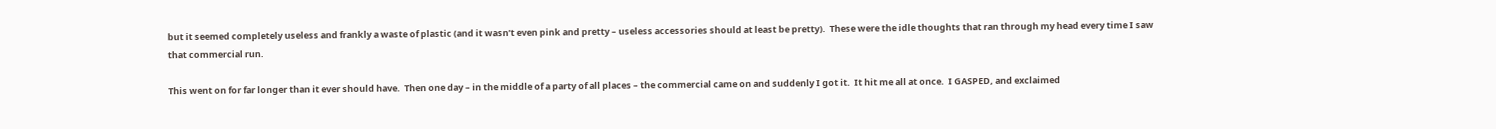but it seemed completely useless and frankly a waste of plastic (and it wasn’t even pink and pretty – useless accessories should at least be pretty).  These were the idle thoughts that ran through my head every time I saw that commercial run.

This went on for far longer than it ever should have.  Then one day – in the middle of a party of all places – the commercial came on and suddenly I got it.  It hit me all at once.  I GASPED, and exclaimed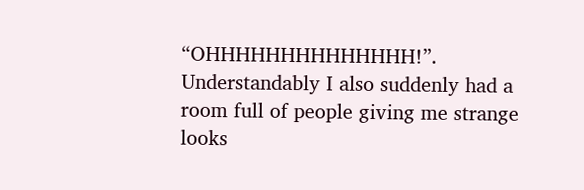“OHHHHHHHHHHHHHH!”.  Understandably I also suddenly had a room full of people giving me strange looks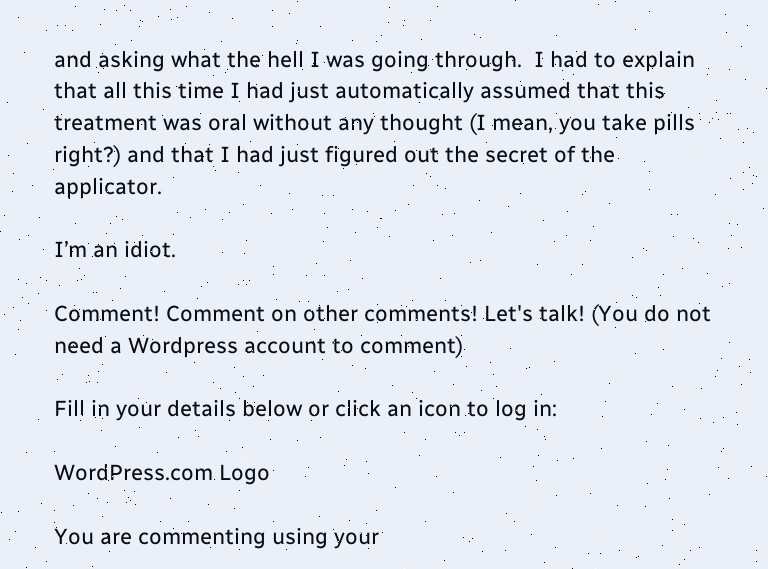and asking what the hell I was going through.  I had to explain that all this time I had just automatically assumed that this treatment was oral without any thought (I mean, you take pills right?) and that I had just figured out the secret of the applicator.

I’m an idiot.

Comment! Comment on other comments! Let's talk! (You do not need a Wordpress account to comment)

Fill in your details below or click an icon to log in:

WordPress.com Logo

You are commenting using your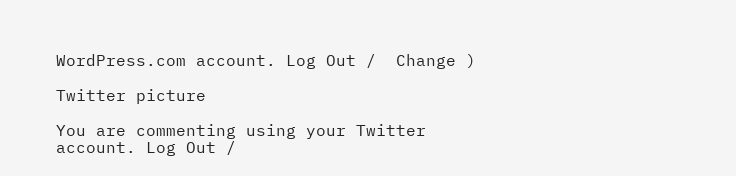WordPress.com account. Log Out /  Change )

Twitter picture

You are commenting using your Twitter account. Log Out /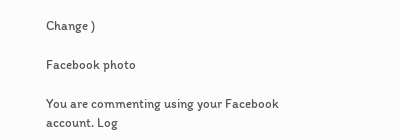Change )

Facebook photo

You are commenting using your Facebook account. Log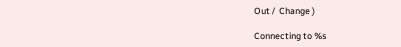Out /  Change )

Connecting to %s